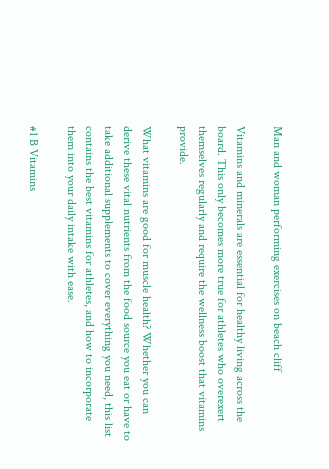Man and woman performing exercises on beach cliff

Vitamins and minerals are essential for healthy living across the board. This only becomes more true for athletes who overexert themselves regularly and require the wellness boost that vitamins provide.

What vitamins are good for muscle health? Whether you can derive these vital nutrients from the food source you eat or have to take additional supplements to cover everything you need, this list contains the best vitamins for athletes, and how to incorporate them into your daily intake with ease.

#1 B Vitamins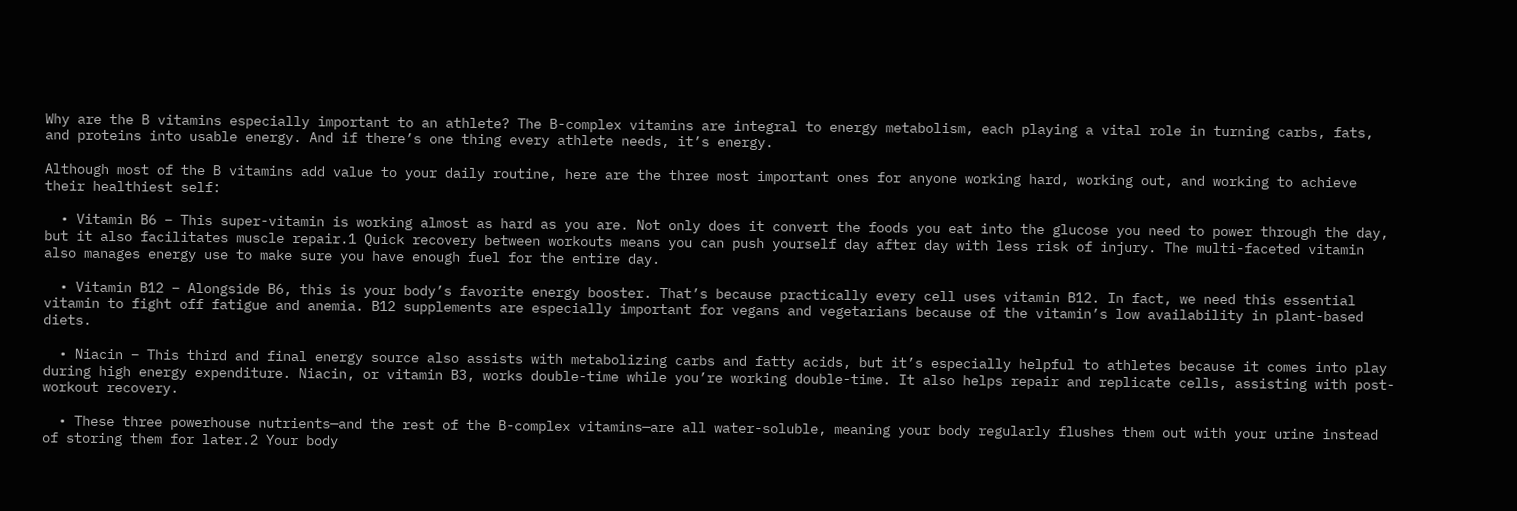Why are the B vitamins especially important to an athlete? The B-complex vitamins are integral to energy metabolism, each playing a vital role in turning carbs, fats, and proteins into usable energy. And if there’s one thing every athlete needs, it’s energy.

Although most of the B vitamins add value to your daily routine, here are the three most important ones for anyone working hard, working out, and working to achieve their healthiest self:

  • Vitamin B6 – This super-vitamin is working almost as hard as you are. Not only does it convert the foods you eat into the glucose you need to power through the day, but it also facilitates muscle repair.1 Quick recovery between workouts means you can push yourself day after day with less risk of injury. The multi-faceted vitamin also manages energy use to make sure you have enough fuel for the entire day.

  • Vitamin B12 – Alongside B6, this is your body’s favorite energy booster. That’s because practically every cell uses vitamin B12. In fact, we need this essential vitamin to fight off fatigue and anemia. B12 supplements are especially important for vegans and vegetarians because of the vitamin’s low availability in plant-based diets.

  • Niacin – This third and final energy source also assists with metabolizing carbs and fatty acids, but it’s especially helpful to athletes because it comes into play during high energy expenditure. Niacin, or vitamin B3, works double-time while you’re working double-time. It also helps repair and replicate cells, assisting with post-workout recovery.

  • These three powerhouse nutrients—and the rest of the B-complex vitamins—are all water-soluble, meaning your body regularly flushes them out with your urine instead of storing them for later.2 Your body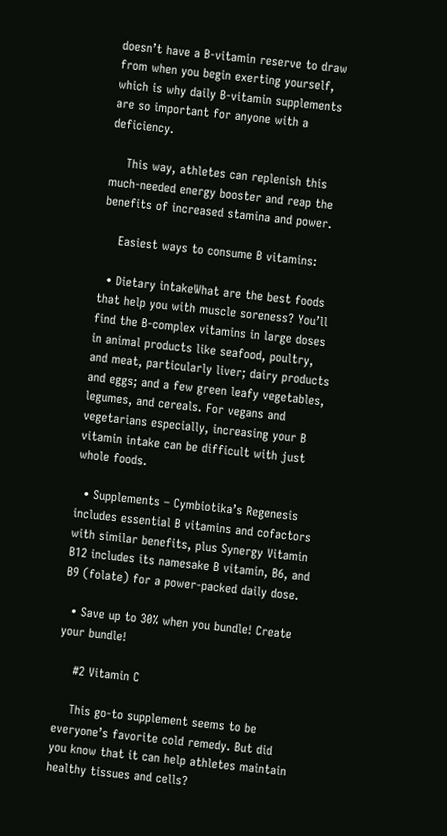doesn’t have a B-vitamin reserve to draw from when you begin exerting yourself, which is why daily B-vitamin supplements are so important for anyone with a deficiency.

    This way, athletes can replenish this much-needed energy booster and reap the benefits of increased stamina and power.

    Easiest ways to consume B vitamins:

  • Dietary intakeWhat are the best foods that help you with muscle soreness? You’ll find the B-complex vitamins in large doses in animal products like seafood, poultry, and meat, particularly liver; dairy products and eggs; and a few green leafy vegetables, legumes, and cereals. For vegans and vegetarians especially, increasing your B vitamin intake can be difficult with just whole foods.

  • Supplements – Cymbiotika’s Regenesis includes essential B vitamins and cofactors with similar benefits, plus Synergy Vitamin B12 includes its namesake B vitamin, B6, and B9 (folate) for a power-packed daily dose.

  • Save up to 30% when you bundle! Create your bundle!

    #2 Vitamin C

    This go-to supplement seems to be everyone’s favorite cold remedy. But did you know that it can help athletes maintain healthy tissues and cells?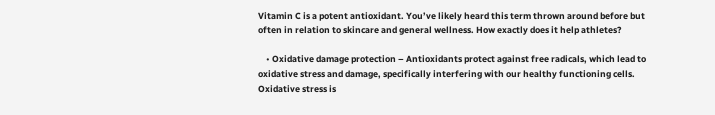Vitamin C is a potent antioxidant. You’ve likely heard this term thrown around before but often in relation to skincare and general wellness. How exactly does it help athletes?

    • Oxidative damage protection – Antioxidants protect against free radicals, which lead to oxidative stress and damage, specifically interfering with our healthy functioning cells. Oxidative stress is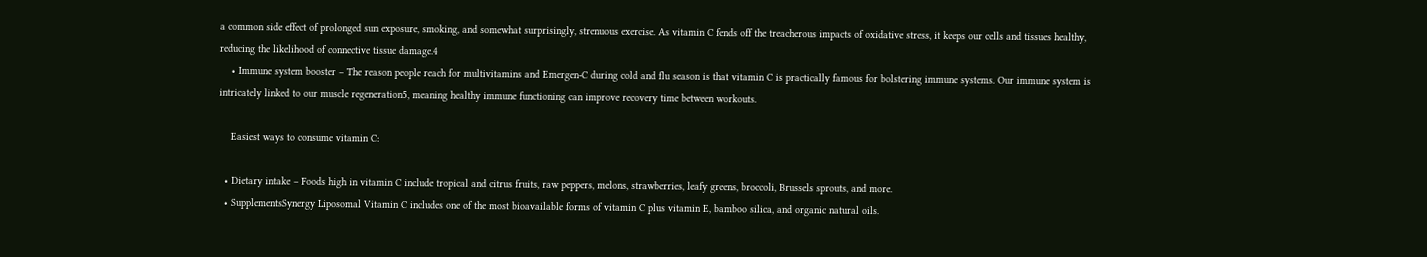a common side effect of prolonged sun exposure, smoking, and somewhat surprisingly, strenuous exercise. As vitamin C fends off the treacherous impacts of oxidative stress, it keeps our cells and tissues healthy, reducing the likelihood of connective tissue damage.4
    • Immune system booster – The reason people reach for multivitamins and Emergen-C during cold and flu season is that vitamin C is practically famous for bolstering immune systems. Our immune system is intricately linked to our muscle regeneration5, meaning healthy immune functioning can improve recovery time between workouts.

    Easiest ways to consume vitamin C:

  • Dietary intake – Foods high in vitamin C include tropical and citrus fruits, raw peppers, melons, strawberries, leafy greens, broccoli, Brussels sprouts, and more.
  • SupplementsSynergy Liposomal Vitamin C includes one of the most bioavailable forms of vitamin C plus vitamin E, bamboo silica, and organic natural oils.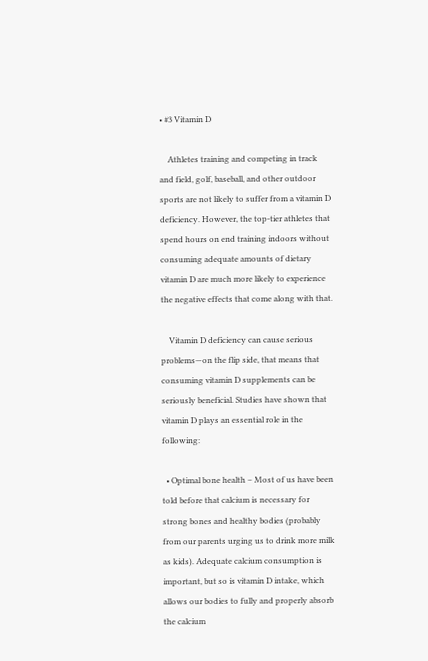• #3 Vitamin D

    Athletes training and competing in track and field, golf, baseball, and other outdoor sports are not likely to suffer from a vitamin D deficiency. However, the top-tier athletes that spend hours on end training indoors without consuming adequate amounts of dietary vitamin D are much more likely to experience the negative effects that come along with that.

    Vitamin D deficiency can cause serious problems—on the flip side, that means that consuming vitamin D supplements can be seriously beneficial. Studies have shown that vitamin D plays an essential role in the following:

  • Optimal bone health – Most of us have been told before that calcium is necessary for strong bones and healthy bodies (probably from our parents urging us to drink more milk as kids). Adequate calcium consumption is important, but so is vitamin D intake, which allows our bodies to fully and properly absorb the calcium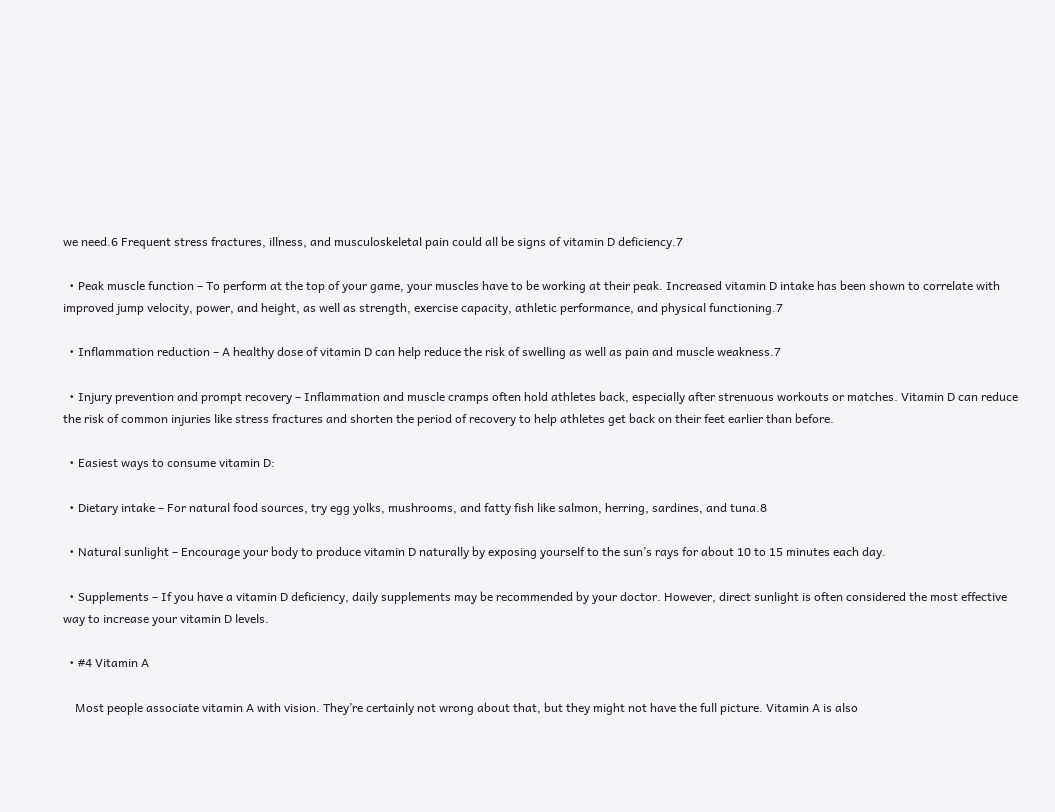we need.6 Frequent stress fractures, illness, and musculoskeletal pain could all be signs of vitamin D deficiency.7

  • Peak muscle function – To perform at the top of your game, your muscles have to be working at their peak. Increased vitamin D intake has been shown to correlate with improved jump velocity, power, and height, as well as strength, exercise capacity, athletic performance, and physical functioning.7

  • Inflammation reduction – A healthy dose of vitamin D can help reduce the risk of swelling as well as pain and muscle weakness.7

  • Injury prevention and prompt recovery – Inflammation and muscle cramps often hold athletes back, especially after strenuous workouts or matches. Vitamin D can reduce the risk of common injuries like stress fractures and shorten the period of recovery to help athletes get back on their feet earlier than before.

  • Easiest ways to consume vitamin D:

  • Dietary intake – For natural food sources, try egg yolks, mushrooms, and fatty fish like salmon, herring, sardines, and tuna.8

  • Natural sunlight – Encourage your body to produce vitamin D naturally by exposing yourself to the sun’s rays for about 10 to 15 minutes each day.

  • Supplements – If you have a vitamin D deficiency, daily supplements may be recommended by your doctor. However, direct sunlight is often considered the most effective way to increase your vitamin D levels.

  • #4 Vitamin A

    Most people associate vitamin A with vision. They’re certainly not wrong about that, but they might not have the full picture. Vitamin A is also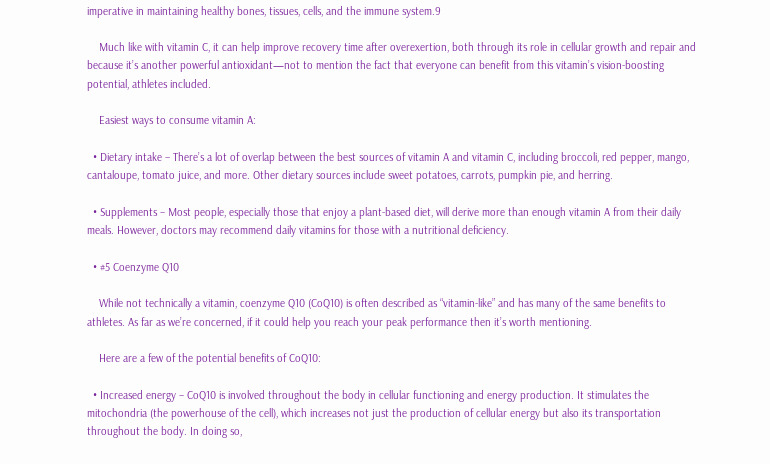imperative in maintaining healthy bones, tissues, cells, and the immune system.9

    Much like with vitamin C, it can help improve recovery time after overexertion, both through its role in cellular growth and repair and because it’s another powerful antioxidant—not to mention the fact that everyone can benefit from this vitamin’s vision-boosting potential, athletes included.

    Easiest ways to consume vitamin A:

  • Dietary intake – There’s a lot of overlap between the best sources of vitamin A and vitamin C, including broccoli, red pepper, mango, cantaloupe, tomato juice, and more. Other dietary sources include sweet potatoes, carrots, pumpkin pie, and herring.

  • Supplements – Most people, especially those that enjoy a plant-based diet, will derive more than enough vitamin A from their daily meals. However, doctors may recommend daily vitamins for those with a nutritional deficiency.

  • #5 Coenzyme Q10

    While not technically a vitamin, coenzyme Q10 (CoQ10) is often described as “vitamin-like” and has many of the same benefits to athletes. As far as we’re concerned, if it could help you reach your peak performance then it’s worth mentioning.

    Here are a few of the potential benefits of CoQ10:

  • Increased energy – CoQ10 is involved throughout the body in cellular functioning and energy production. It stimulates the mitochondria (the powerhouse of the cell), which increases not just the production of cellular energy but also its transportation throughout the body. In doing so,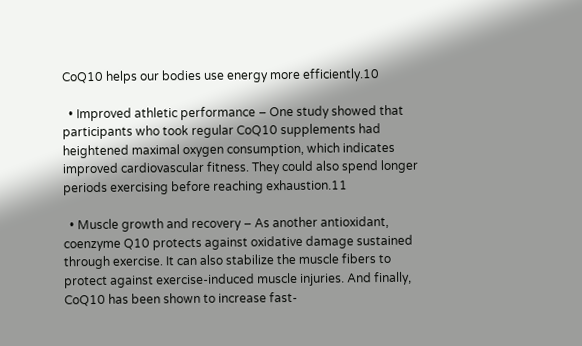CoQ10 helps our bodies use energy more efficiently.10

  • Improved athletic performance – One study showed that participants who took regular CoQ10 supplements had heightened maximal oxygen consumption, which indicates improved cardiovascular fitness. They could also spend longer periods exercising before reaching exhaustion.11

  • Muscle growth and recovery – As another antioxidant, coenzyme Q10 protects against oxidative damage sustained through exercise. It can also stabilize the muscle fibers to protect against exercise-induced muscle injuries. And finally, CoQ10 has been shown to increase fast-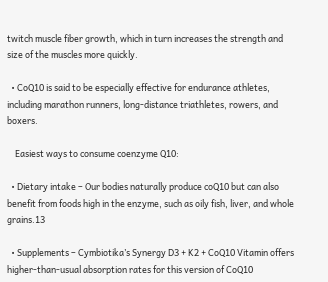twitch muscle fiber growth, which in turn increases the strength and size of the muscles more quickly.

  • CoQ10 is said to be especially effective for endurance athletes, including marathon runners, long-distance triathletes, rowers, and boxers.

    Easiest ways to consume coenzyme Q10:

  • Dietary intake – Our bodies naturally produce coQ10 but can also benefit from foods high in the enzyme, such as oily fish, liver, and whole grains.13

  • Supplements – Cymbiotika’s Synergy D3 + K2 + CoQ10 Vitamin offers higher-than-usual absorption rates for this version of CoQ10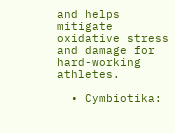and helps mitigate oxidative stress and damage for hard-working athletes.

  • Cymbiotika: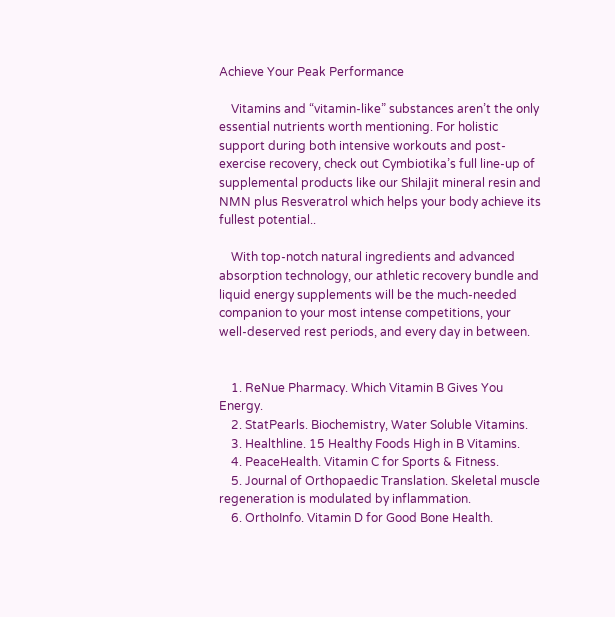Achieve Your Peak Performance

    Vitamins and “vitamin-like” substances aren’t the only essential nutrients worth mentioning. For holistic support during both intensive workouts and post-exercise recovery, check out Cymbiotika’s full line-up of supplemental products like our Shilajit mineral resin and NMN plus Resveratrol which helps your body achieve its fullest potential..

    With top-notch natural ingredients and advanced absorption technology, our athletic recovery bundle and liquid energy supplements will be the much-needed companion to your most intense competitions, your well-deserved rest periods, and every day in between.


    1. ReNue Pharmacy. Which Vitamin B Gives You Energy.
    2. StatPearls. Biochemistry, Water Soluble Vitamins.
    3. Healthline. 15 Healthy Foods High in B Vitamins.
    4. PeaceHealth. Vitamin C for Sports & Fitness.
    5. Journal of Orthopaedic Translation. Skeletal muscle regeneration is modulated by inflammation.
    6. OrthoInfo. Vitamin D for Good Bone Health.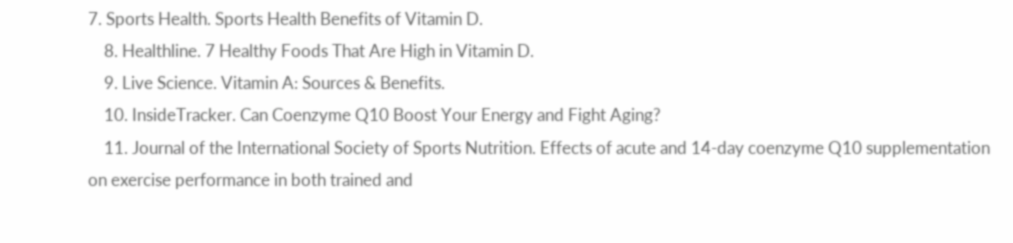7. Sports Health. Sports Health Benefits of Vitamin D.
    8. Healthline. 7 Healthy Foods That Are High in Vitamin D.
    9. Live Science. Vitamin A: Sources & Benefits.
    10. InsideTracker. Can Coenzyme Q10 Boost Your Energy and Fight Aging?
    11. Journal of the International Society of Sports Nutrition. Effects of acute and 14-day coenzyme Q10 supplementation on exercise performance in both trained and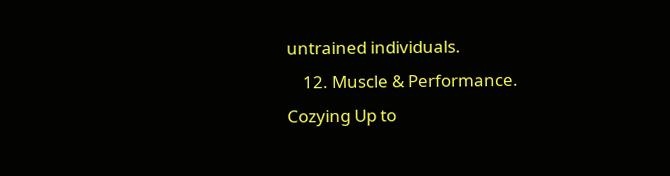untrained individuals.
    12. Muscle & Performance. Cozying Up to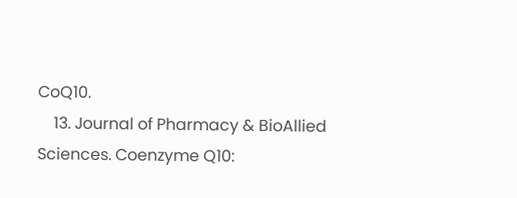CoQ10.
    13. Journal of Pharmacy & BioAllied Sciences. Coenzyme Q10: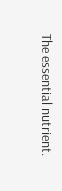The essential nutrient.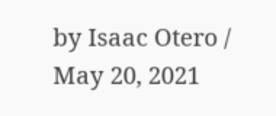by Isaac Otero / May 20, 2021